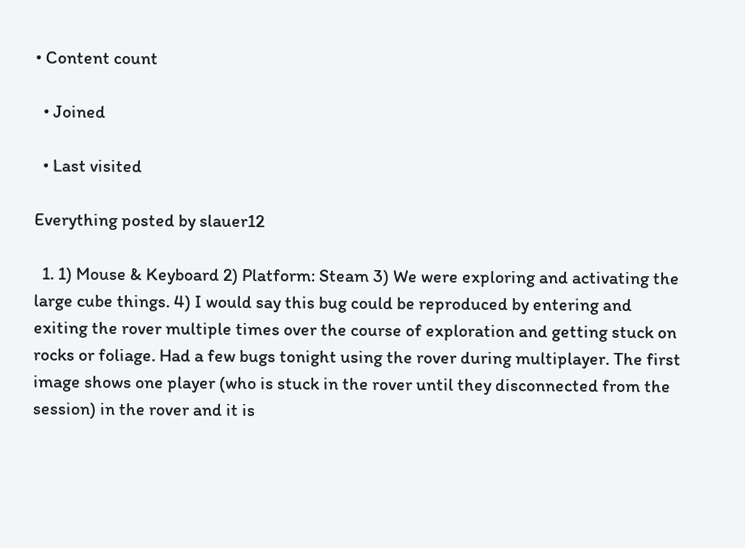• Content count

  • Joined

  • Last visited

Everything posted by slauer12

  1. 1) Mouse & Keyboard 2) Platform: Steam 3) We were exploring and activating the large cube things. 4) I would say this bug could be reproduced by entering and exiting the rover multiple times over the course of exploration and getting stuck on rocks or foliage. Had a few bugs tonight using the rover during multiplayer. The first image shows one player (who is stuck in the rover until they disconnected from the session) in the rover and it is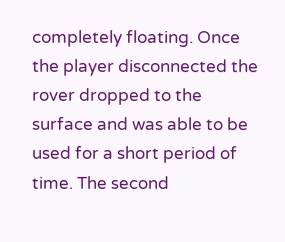completely floating. Once the player disconnected the rover dropped to the surface and was able to be used for a short period of time. The second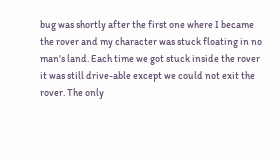bug was shortly after the first one where I became the rover and my character was stuck floating in no man's land. Each time we got stuck inside the rover it was still drive-able except we could not exit the rover. The only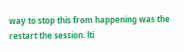way to stop this from happening was the restart the session. lti